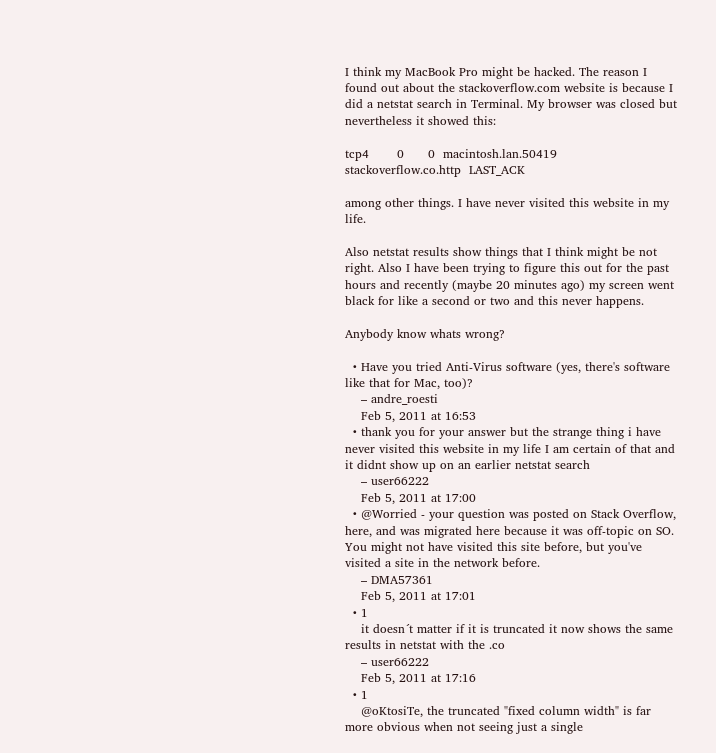I think my MacBook Pro might be hacked. The reason I found out about the stackoverflow.com website is because I did a netstat search in Terminal. My browser was closed but nevertheless it showed this:

tcp4       0      0  macintosh.lan.50419    stackoverflow.co.http  LAST_ACK

among other things. I have never visited this website in my life.

Also netstat results show things that I think might be not right. Also I have been trying to figure this out for the past hours and recently (maybe 20 minutes ago) my screen went black for like a second or two and this never happens.

Anybody know whats wrong?

  • Have you tried Anti-Virus software (yes, there's software like that for Mac, too)?
    – andre_roesti
    Feb 5, 2011 at 16:53
  • thank you for your answer but the strange thing i have never visited this website in my life I am certain of that and it didnt show up on an earlier netstat search
    – user66222
    Feb 5, 2011 at 17:00
  • @Worried - your question was posted on Stack Overflow, here, and was migrated here because it was off-topic on SO. You might not have visited this site before, but you've visited a site in the network before.
    – DMA57361
    Feb 5, 2011 at 17:01
  • 1
    it doesn´t matter if it is truncated it now shows the same results in netstat with the .co
    – user66222
    Feb 5, 2011 at 17:16
  • 1
    @oKtosiTe, the truncated "fixed column width" is far more obvious when not seeing just a single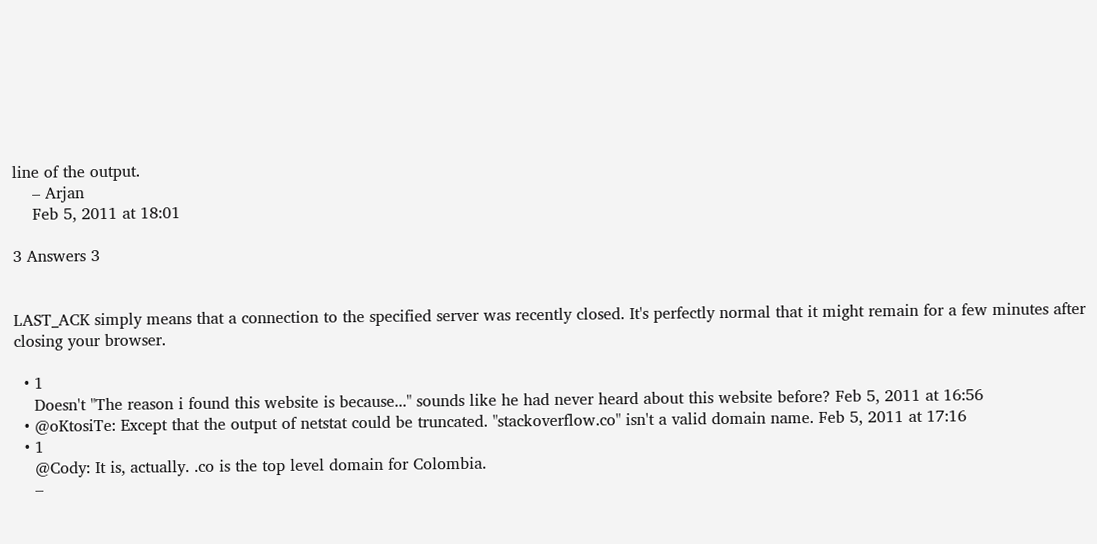line of the output.
    – Arjan
    Feb 5, 2011 at 18:01

3 Answers 3


LAST_ACK simply means that a connection to the specified server was recently closed. It's perfectly normal that it might remain for a few minutes after closing your browser.

  • 1
    Doesn't "The reason i found this website is because..." sounds like he had never heard about this website before? Feb 5, 2011 at 16:56
  • @oKtosiTe: Except that the output of netstat could be truncated. "stackoverflow.co" isn't a valid domain name. Feb 5, 2011 at 17:16
  • 1
    @Cody: It is, actually. .co is the top level domain for Colombia.
    –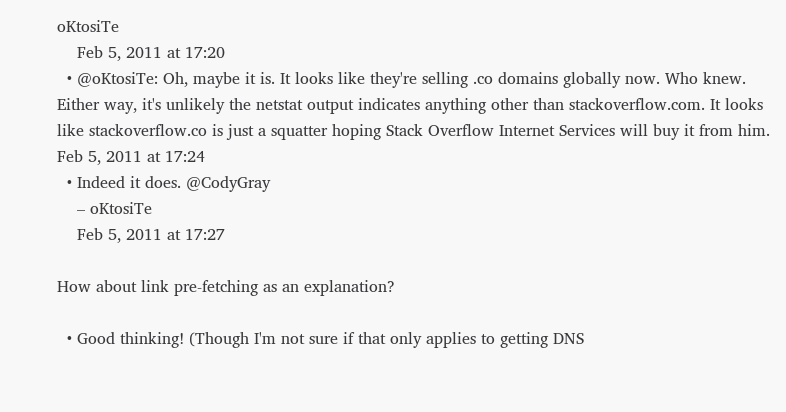oKtosiTe
    Feb 5, 2011 at 17:20
  • @oKtosiTe: Oh, maybe it is. It looks like they're selling .co domains globally now. Who knew. Either way, it's unlikely the netstat output indicates anything other than stackoverflow.com. It looks like stackoverflow.co is just a squatter hoping Stack Overflow Internet Services will buy it from him. Feb 5, 2011 at 17:24
  • Indeed it does. @CodyGray
    – oKtosiTe
    Feb 5, 2011 at 17:27

How about link pre-fetching as an explanation?

  • Good thinking! (Though I'm not sure if that only applies to getting DNS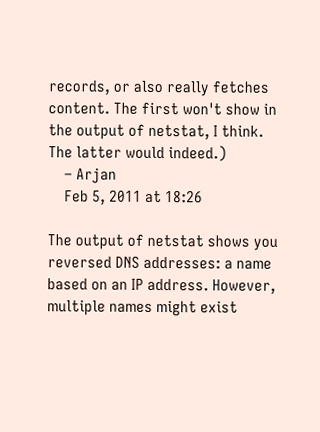records, or also really fetches content. The first won't show in the output of netstat, I think. The latter would indeed.)
    – Arjan
    Feb 5, 2011 at 18:26

The output of netstat shows you reversed DNS addresses: a name based on an IP address. However, multiple names might exist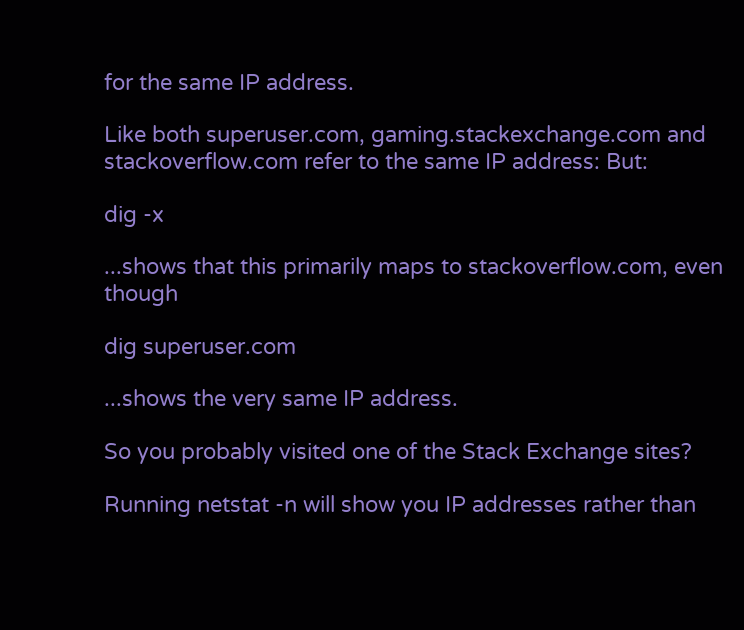for the same IP address.

Like both superuser.com, gaming.stackexchange.com and stackoverflow.com refer to the same IP address: But:

dig -x

...shows that this primarily maps to stackoverflow.com, even though

dig superuser.com

...shows the very same IP address.

So you probably visited one of the Stack Exchange sites?

Running netstat -n will show you IP addresses rather than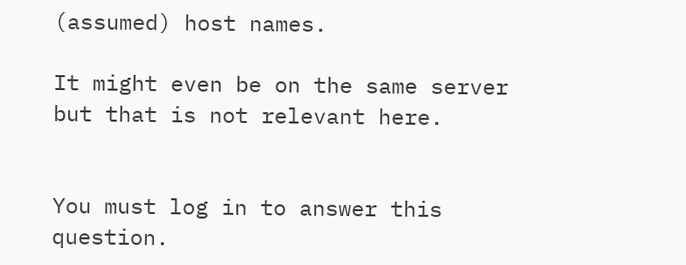(assumed) host names.

It might even be on the same server but that is not relevant here.


You must log in to answer this question.